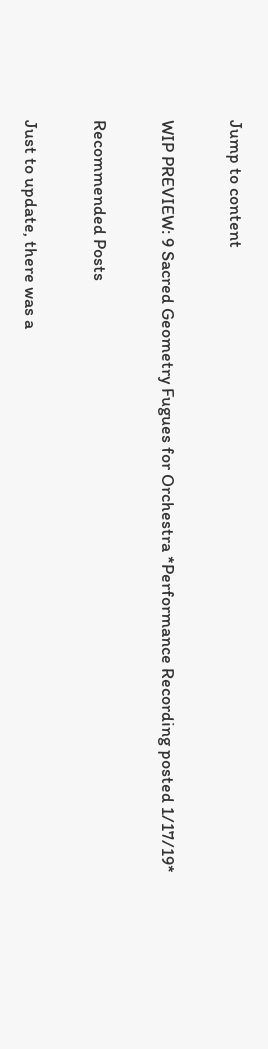Jump to content

WIP PREVIEW: 9 Sacred Geometry Fugues for Orchestra *Performance Recording posted 1/17/19*

Recommended Posts

Just to update, there was a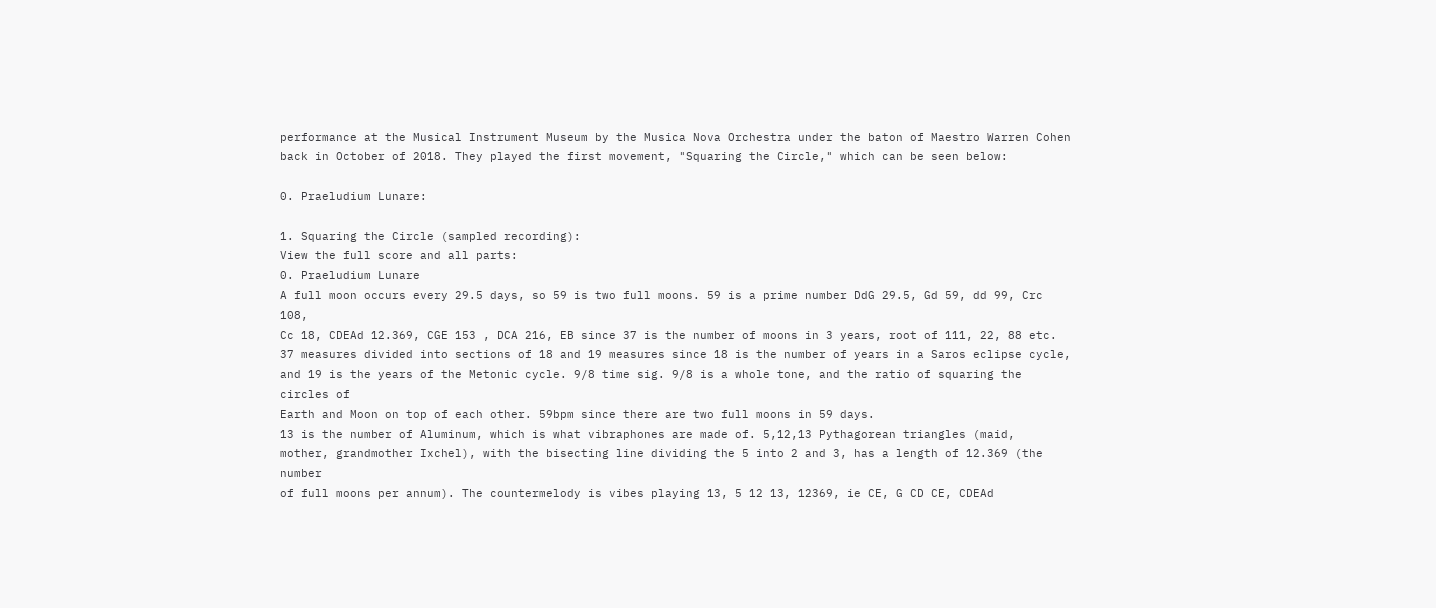performance at the Musical Instrument Museum by the Musica Nova Orchestra under the baton of Maestro Warren Cohen back in October of 2018. They played the first movement, "Squaring the Circle," which can be seen below:

0. Praeludium Lunare:

1. Squaring the Circle (sampled recording):
View the full score and all parts:
0. Praeludium Lunare
A full moon occurs every 29.5 days, so 59 is two full moons. 59 is a prime number DdG 29.5, Gd 59, dd 99, Crc 108,
Cc 18, CDEAd 12.369, CGE 153 , DCA 216, EB since 37 is the number of moons in 3 years, root of 111, 22, 88 etc.
37 measures divided into sections of 18 and 19 measures since 18 is the number of years in a Saros eclipse cycle,
and 19 is the years of the Metonic cycle. 9/8 time sig. 9/8 is a whole tone, and the ratio of squaring the circles of
Earth and Moon on top of each other. 59bpm since there are two full moons in 59 days.
13 is the number of Aluminum, which is what vibraphones are made of. 5,12,13 Pythagorean triangles (maid,
mother, grandmother Ixchel), with the bisecting line dividing the 5 into 2 and 3, has a length of 12.369 (the number
of full moons per annum). The countermelody is vibes playing 13, 5 12 13, 12369, ie CE, G CD CE, CDEAd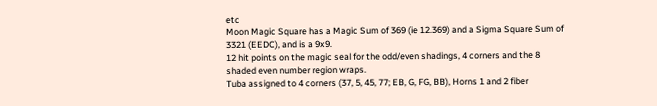etc
Moon Magic Square has a Magic Sum of 369 (ie 12.369) and a Sigma Square Sum of 3321 (EEDC), and is a 9x9.
12 hit points on the magic seal for the odd/even shadings, 4 corners and the 8 shaded even number region wraps.
Tuba assigned to 4 corners (37, 5, 45, 77; EB, G, FG, BB), Horns 1 and 2 fiber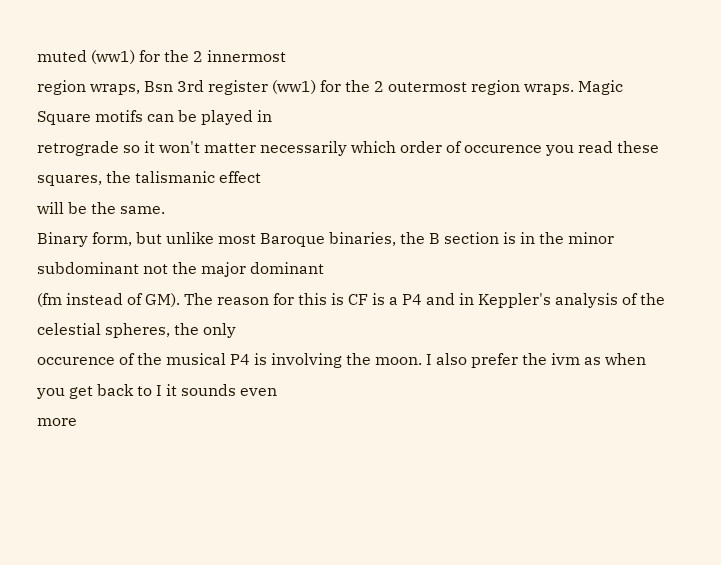muted (ww1) for the 2 innermost
region wraps, Bsn 3rd register (ww1) for the 2 outermost region wraps. Magic Square motifs can be played in
retrograde so it won't matter necessarily which order of occurence you read these squares, the talismanic effect
will be the same.
Binary form, but unlike most Baroque binaries, the B section is in the minor subdominant not the major dominant
(fm instead of GM). The reason for this is CF is a P4 and in Keppler's analysis of the celestial spheres, the only
occurence of the musical P4 is involving the moon. I also prefer the ivm as when you get back to I it sounds even
more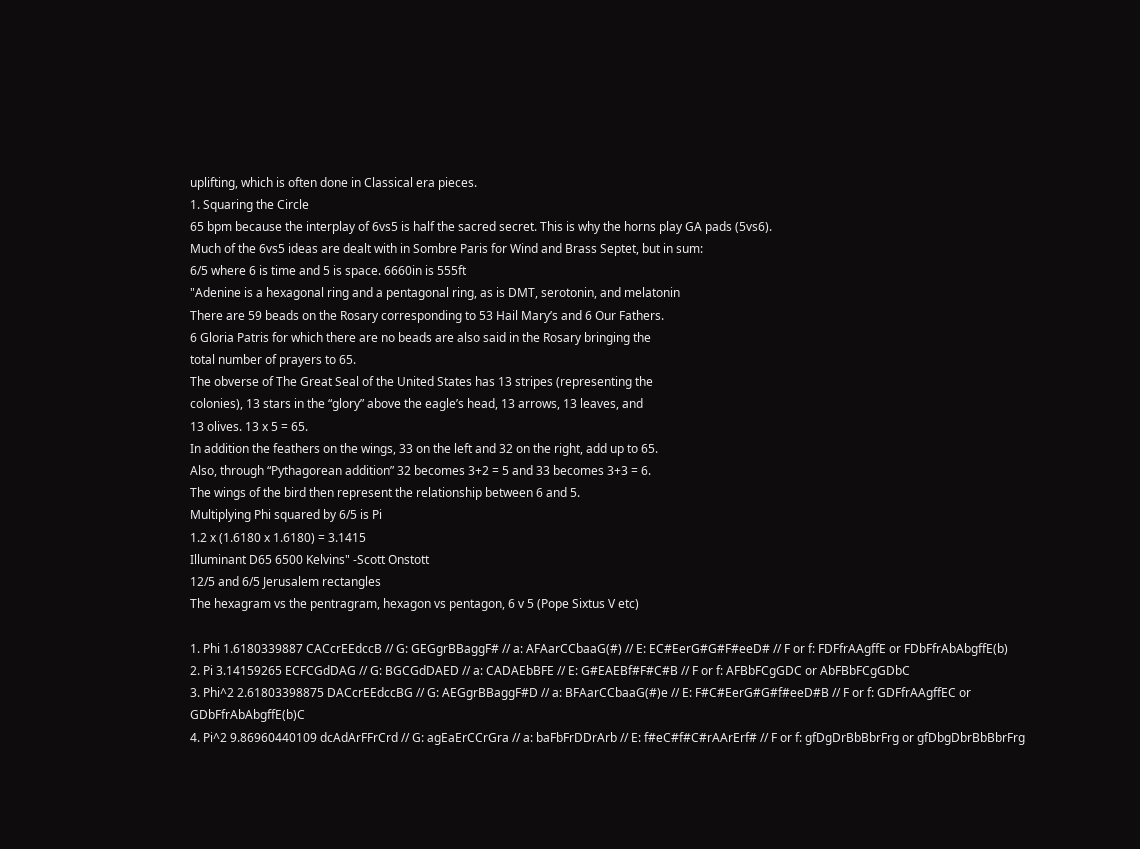uplifting, which is often done in Classical era pieces.
1. Squaring the Circle
65 bpm because the interplay of 6vs5 is half the sacred secret. This is why the horns play GA pads (5vs6).
Much of the 6vs5 ideas are dealt with in Sombre Paris for Wind and Brass Septet, but in sum:
6/5 where 6 is time and 5 is space. 6660in is 555ft
"Adenine is a hexagonal ring and a pentagonal ring, as is DMT, serotonin, and melatonin
There are 59 beads on the Rosary corresponding to 53 Hail Mary’s and 6 Our Fathers.
6 Gloria Patris for which there are no beads are also said in the Rosary bringing the
total number of prayers to 65.
The obverse of The Great Seal of the United States has 13 stripes (representing the
colonies), 13 stars in the “glory” above the eagle’s head, 13 arrows, 13 leaves, and
13 olives. 13 x 5 = 65.
In addition the feathers on the wings, 33 on the left and 32 on the right, add up to 65.
Also, through “Pythagorean addition” 32 becomes 3+2 = 5 and 33 becomes 3+3 = 6.
The wings of the bird then represent the relationship between 6 and 5.
Multiplying Phi squared by 6/5 is Pi
1.2 x (1.6180 x 1.6180) = 3.1415
Illuminant D65 6500 Kelvins" -Scott Onstott
12/5 and 6/5 Jerusalem rectangles
The hexagram vs the pentragram, hexagon vs pentagon, 6 v 5 (Pope Sixtus V etc)

1. Phi 1.6180339887 CACcrEEdccB // G: GEGgrBBaggF# // a: AFAarCCbaaG(#) // E: EC#EerG#G#F#eeD# // F or f: FDFfrAAgffE or FDbFfrAbAbgffE(b)
2. Pi 3.14159265 ECFCGdDAG // G: BGCGdDAED // a: CADAEbBFE // E: G#EAEBf#F#C#B // F or f: AFBbFCgGDC or AbFBbFCgGDbC
3. Phi^2 2.61803398875 DACcrEEdccBG // G: AEGgrBBaggF#D // a: BFAarCCbaaG(#)e // E: F#C#EerG#G#f#eeD#B // F or f: GDFfrAAgffEC or GDbFfrAbAbgffE(b)C
4. Pi^2 9.86960440109 dcAdArFFrCrd // G: agEaErCCrGra // a: baFbFrDDrArb // E: f#eC#f#C#rAArErf# // F or f: gfDgDrBbBbrFrg or gfDbgDbrBbBbrFrg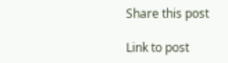Share this post

Link to post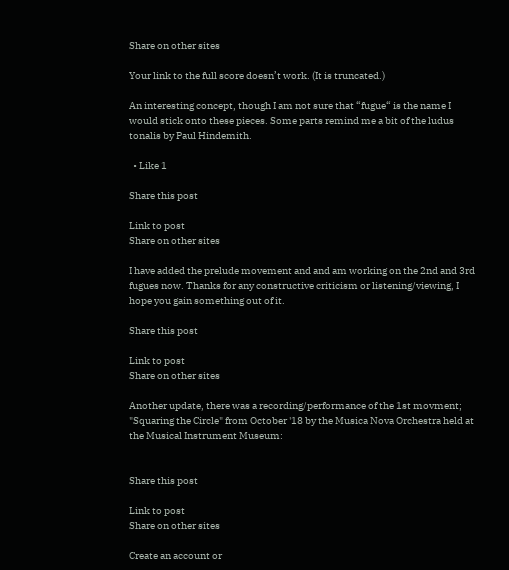Share on other sites

Your link to the full score doesn’t work. (It is truncated.)

An interesting concept, though I am not sure that “fugue“ is the name I would stick onto these pieces. Some parts remind me a bit of the ludus tonalis by Paul Hindemith.

  • Like 1

Share this post

Link to post
Share on other sites

I have added the prelude movement and and am working on the 2nd and 3rd fugues now. Thanks for any constructive criticism or listening/viewing, I hope you gain something out of it.

Share this post

Link to post
Share on other sites

Another update, there was a recording/performance of the 1st movment; "Squaring the Circle" from October '18 by the Musica Nova Orchestra held at the Musical Instrument Museum:


Share this post

Link to post
Share on other sites

Create an account or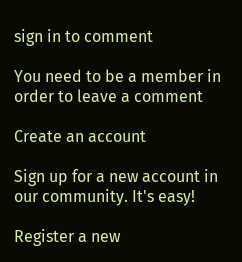sign in to comment

You need to be a member in order to leave a comment

Create an account

Sign up for a new account in our community. It's easy!

Register a new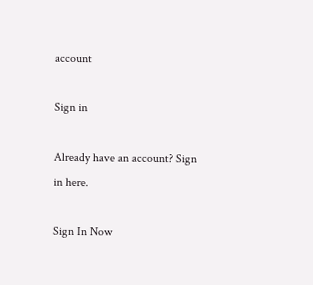account

Sign in

Already have an account? Sign in here.

Sign In Now